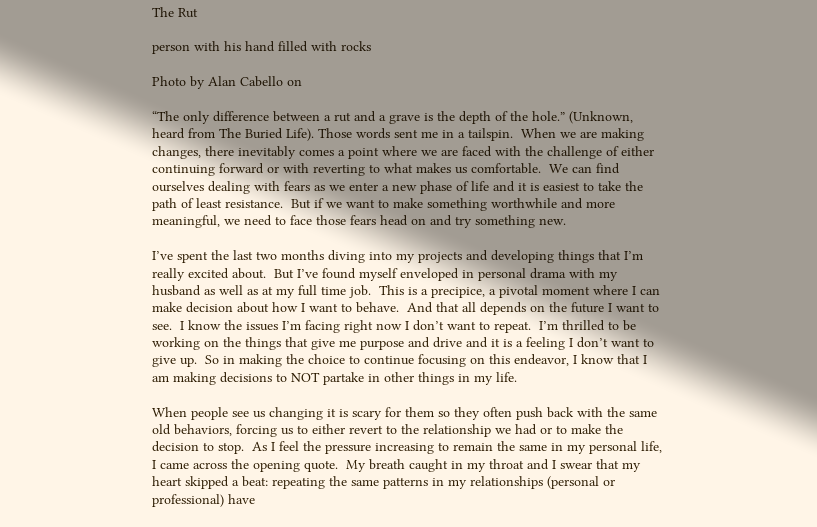The Rut

person with his hand filled with rocks

Photo by Alan Cabello on

“The only difference between a rut and a grave is the depth of the hole.” (Unknown, heard from The Buried Life). Those words sent me in a tailspin.  When we are making changes, there inevitably comes a point where we are faced with the challenge of either continuing forward or with reverting to what makes us comfortable.  We can find ourselves dealing with fears as we enter a new phase of life and it is easiest to take the path of least resistance.  But if we want to make something worthwhile and more meaningful, we need to face those fears head on and try something new.

I’ve spent the last two months diving into my projects and developing things that I’m really excited about.  But I’ve found myself enveloped in personal drama with my husband as well as at my full time job.  This is a precipice, a pivotal moment where I can make decision about how I want to behave.  And that all depends on the future I want to see.  I know the issues I’m facing right now I don’t want to repeat.  I’m thrilled to be working on the things that give me purpose and drive and it is a feeling I don’t want to give up.  So in making the choice to continue focusing on this endeavor, I know that I am making decisions to NOT partake in other things in my life.

When people see us changing it is scary for them so they often push back with the same old behaviors, forcing us to either revert to the relationship we had or to make the decision to stop.  As I feel the pressure increasing to remain the same in my personal life, I came across the opening quote.  My breath caught in my throat and I swear that my heart skipped a beat: repeating the same patterns in my relationships (personal or professional) have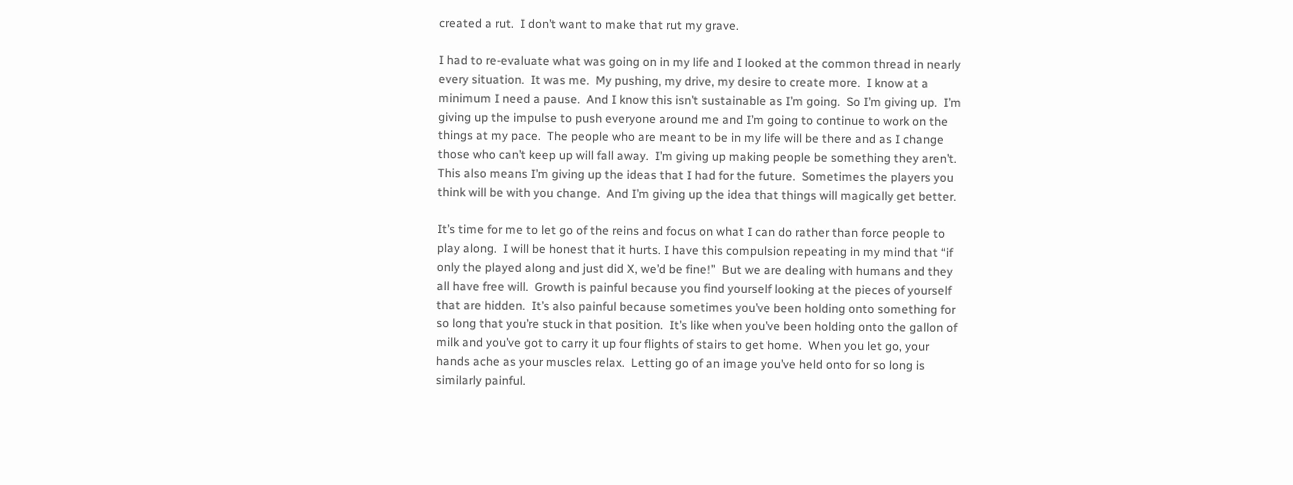created a rut.  I don’t want to make that rut my grave.

I had to re-evaluate what was going on in my life and I looked at the common thread in nearly every situation.  It was me.  My pushing, my drive, my desire to create more.  I know at a minimum I need a pause.  And I know this isn’t sustainable as I’m going.  So I’m giving up.  I’m giving up the impulse to push everyone around me and I’m going to continue to work on the things at my pace.  The people who are meant to be in my life will be there and as I change those who can’t keep up will fall away.  I’m giving up making people be something they aren’t.  This also means I’m giving up the ideas that I had for the future.  Sometimes the players you think will be with you change.  And I’m giving up the idea that things will magically get better.

It’s time for me to let go of the reins and focus on what I can do rather than force people to play along.  I will be honest that it hurts. I have this compulsion repeating in my mind that “if only the played along and just did X, we’d be fine!”  But we are dealing with humans and they all have free will.  Growth is painful because you find yourself looking at the pieces of yourself that are hidden.  It’s also painful because sometimes you’ve been holding onto something for so long that you’re stuck in that position.  It’s like when you’ve been holding onto the gallon of milk and you’ve got to carry it up four flights of stairs to get home.  When you let go, your hands ache as your muscles relax.  Letting go of an image you’ve held onto for so long is similarly painful.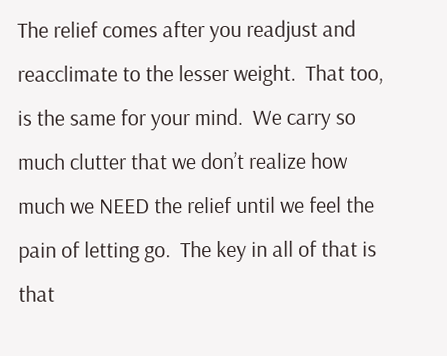The relief comes after you readjust and reacclimate to the lesser weight.  That too, is the same for your mind.  We carry so much clutter that we don’t realize how much we NEED the relief until we feel the pain of letting go.  The key in all of that is that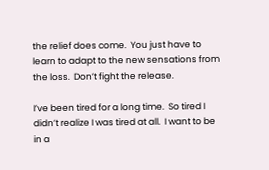the relief does come.  You just have to learn to adapt to the new sensations from the loss.  Don’t fight the release.

I’ve been tired for a long time.  So tired I didn’t realize I was tired at all.  I want to be in a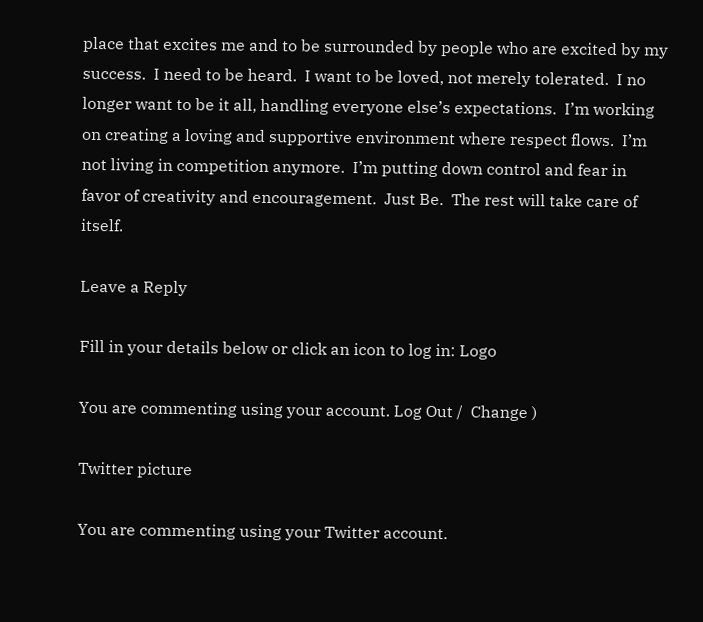place that excites me and to be surrounded by people who are excited by my success.  I need to be heard.  I want to be loved, not merely tolerated.  I no longer want to be it all, handling everyone else’s expectations.  I’m working on creating a loving and supportive environment where respect flows.  I’m not living in competition anymore.  I’m putting down control and fear in favor of creativity and encouragement.  Just Be.  The rest will take care of itself.

Leave a Reply

Fill in your details below or click an icon to log in: Logo

You are commenting using your account. Log Out /  Change )

Twitter picture

You are commenting using your Twitter account.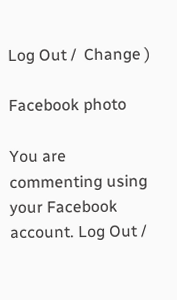Log Out /  Change )

Facebook photo

You are commenting using your Facebook account. Log Out /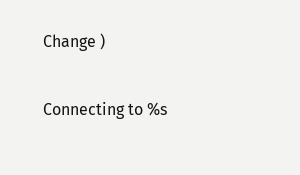Change )

Connecting to %s